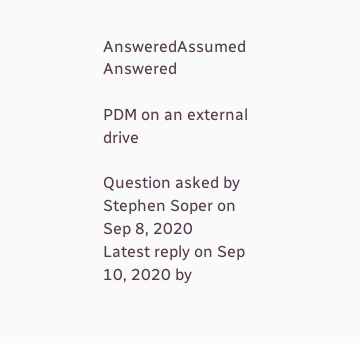AnsweredAssumed Answered

PDM on an external drive

Question asked by Stephen Soper on Sep 8, 2020
Latest reply on Sep 10, 2020 by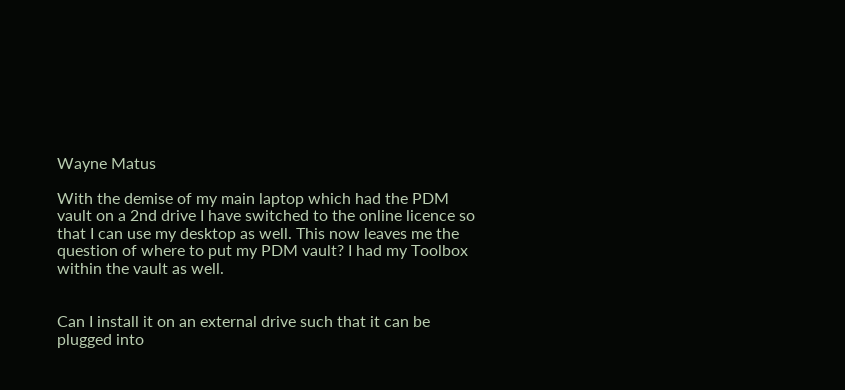Wayne Matus

With the demise of my main laptop which had the PDM vault on a 2nd drive I have switched to the online licence so that I can use my desktop as well. This now leaves me the question of where to put my PDM vault? I had my Toolbox within the vault as well.


Can I install it on an external drive such that it can be plugged into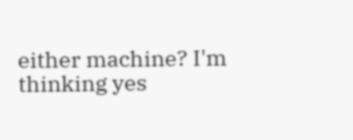either machine? I'm thinking yes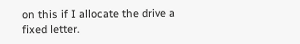on this if I allocate the drive a fixed letter.